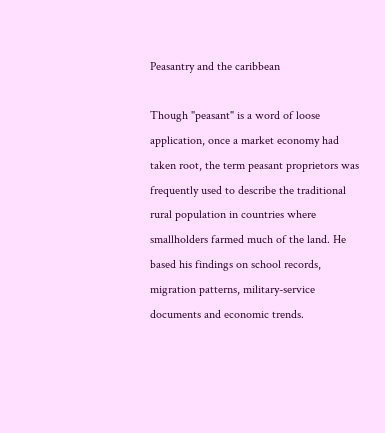Peasantry and the caribbean

Though "peasant" is a word of loose application, once a market economy had taken root, the term peasant proprietors was frequently used to describe the traditional rural population in countries where smallholders farmed much of the land. He based his findings on school records, migration patterns, military-service documents and economic trends.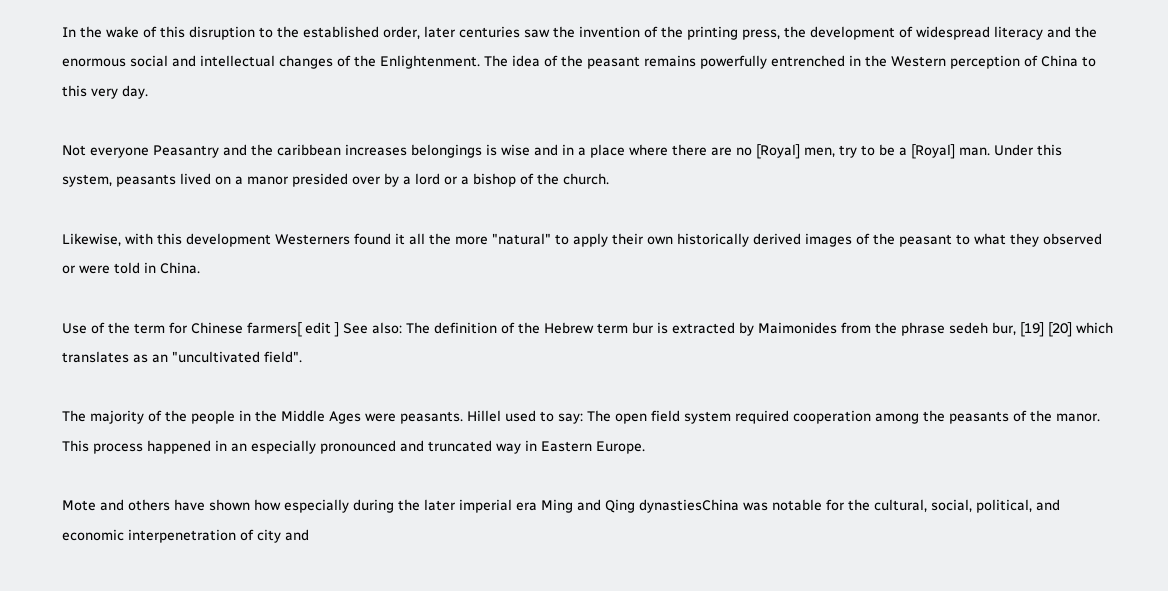In the wake of this disruption to the established order, later centuries saw the invention of the printing press, the development of widespread literacy and the enormous social and intellectual changes of the Enlightenment. The idea of the peasant remains powerfully entrenched in the Western perception of China to this very day.

Not everyone Peasantry and the caribbean increases belongings is wise and in a place where there are no [Royal] men, try to be a [Royal] man. Under this system, peasants lived on a manor presided over by a lord or a bishop of the church.

Likewise, with this development Westerners found it all the more "natural" to apply their own historically derived images of the peasant to what they observed or were told in China.

Use of the term for Chinese farmers[ edit ] See also: The definition of the Hebrew term bur is extracted by Maimonides from the phrase sedeh bur, [19] [20] which translates as an "uncultivated field".

The majority of the people in the Middle Ages were peasants. Hillel used to say: The open field system required cooperation among the peasants of the manor. This process happened in an especially pronounced and truncated way in Eastern Europe.

Mote and others have shown how especially during the later imperial era Ming and Qing dynastiesChina was notable for the cultural, social, political, and economic interpenetration of city and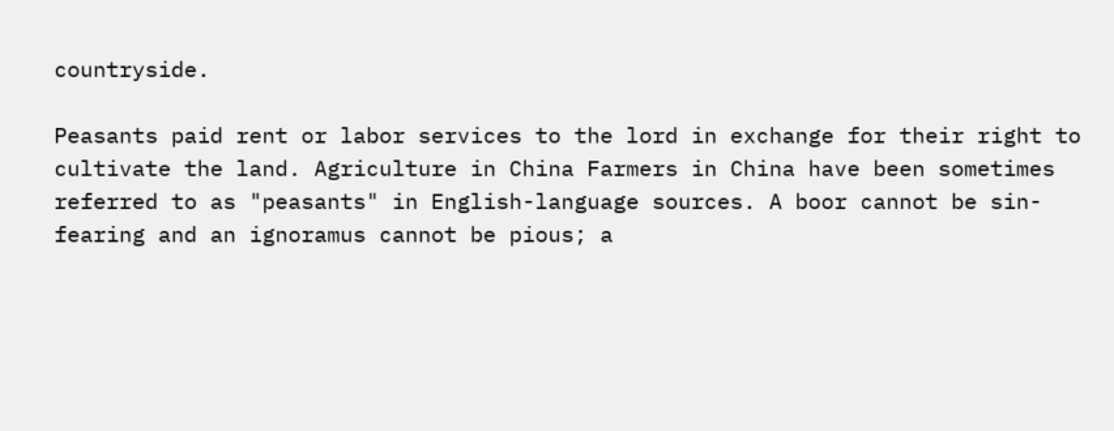countryside.

Peasants paid rent or labor services to the lord in exchange for their right to cultivate the land. Agriculture in China Farmers in China have been sometimes referred to as "peasants" in English-language sources. A boor cannot be sin-fearing and an ignoramus cannot be pious; a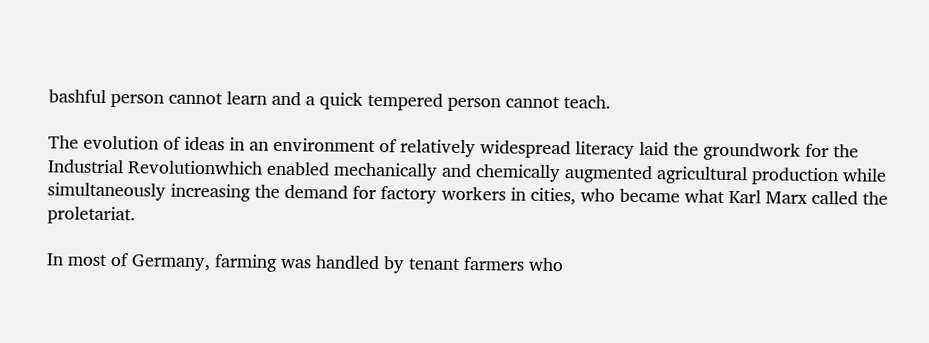bashful person cannot learn and a quick tempered person cannot teach.

The evolution of ideas in an environment of relatively widespread literacy laid the groundwork for the Industrial Revolutionwhich enabled mechanically and chemically augmented agricultural production while simultaneously increasing the demand for factory workers in cities, who became what Karl Marx called the proletariat.

In most of Germany, farming was handled by tenant farmers who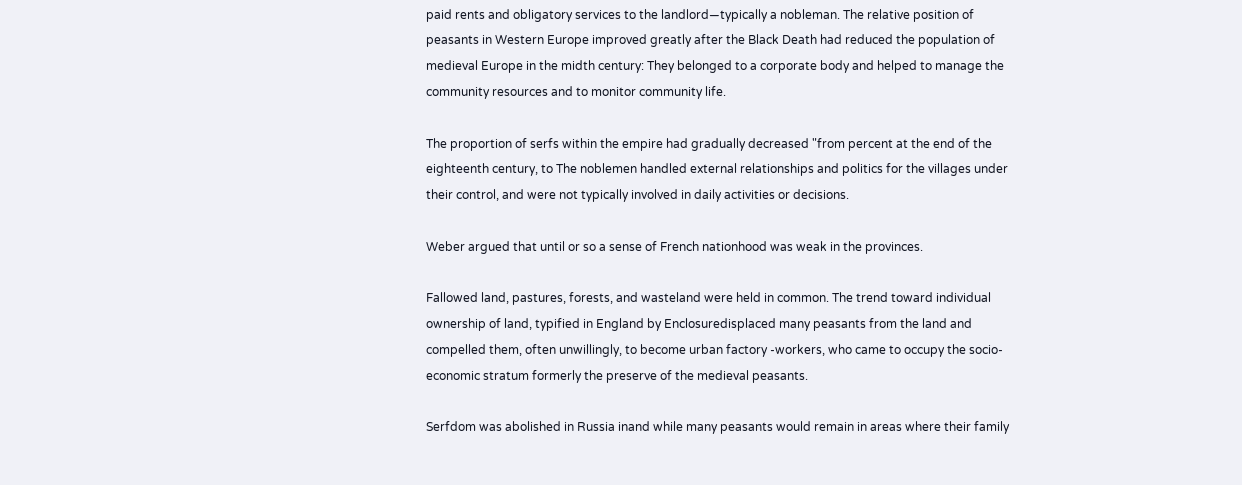paid rents and obligatory services to the landlord—typically a nobleman. The relative position of peasants in Western Europe improved greatly after the Black Death had reduced the population of medieval Europe in the midth century: They belonged to a corporate body and helped to manage the community resources and to monitor community life.

The proportion of serfs within the empire had gradually decreased "from percent at the end of the eighteenth century, to The noblemen handled external relationships and politics for the villages under their control, and were not typically involved in daily activities or decisions.

Weber argued that until or so a sense of French nationhood was weak in the provinces.

Fallowed land, pastures, forests, and wasteland were held in common. The trend toward individual ownership of land, typified in England by Enclosuredisplaced many peasants from the land and compelled them, often unwillingly, to become urban factory -workers, who came to occupy the socio-economic stratum formerly the preserve of the medieval peasants.

Serfdom was abolished in Russia inand while many peasants would remain in areas where their family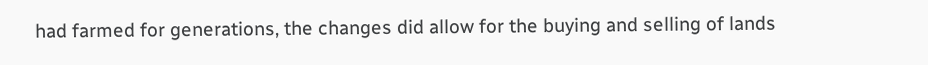had farmed for generations, the changes did allow for the buying and selling of lands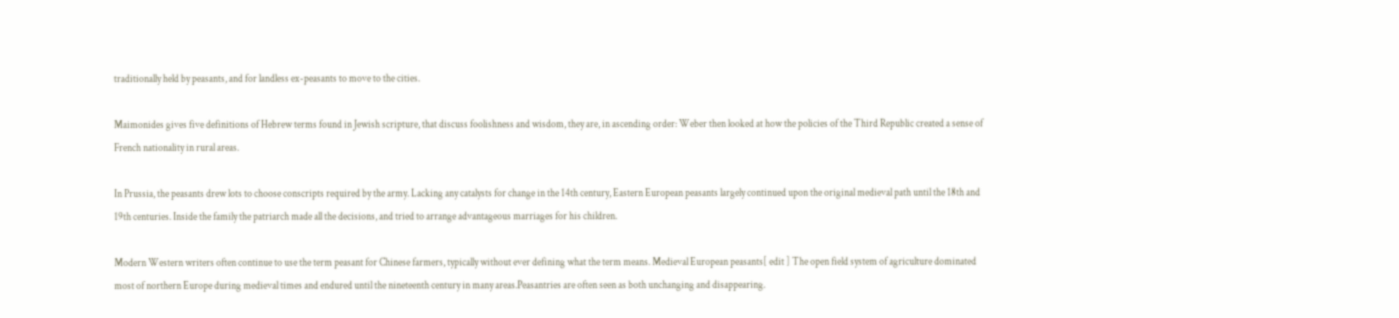traditionally held by peasants, and for landless ex-peasants to move to the cities.

Maimonides gives five definitions of Hebrew terms found in Jewish scripture, that discuss foolishness and wisdom, they are, in ascending order: Weber then looked at how the policies of the Third Republic created a sense of French nationality in rural areas.

In Prussia, the peasants drew lots to choose conscripts required by the army. Lacking any catalysts for change in the 14th century, Eastern European peasants largely continued upon the original medieval path until the 18th and 19th centuries. Inside the family the patriarch made all the decisions, and tried to arrange advantageous marriages for his children.

Modern Western writers often continue to use the term peasant for Chinese farmers, typically without ever defining what the term means. Medieval European peasants[ edit ] The open field system of agriculture dominated most of northern Europe during medieval times and endured until the nineteenth century in many areas.Peasantries are often seen as both unchanging and disappearing.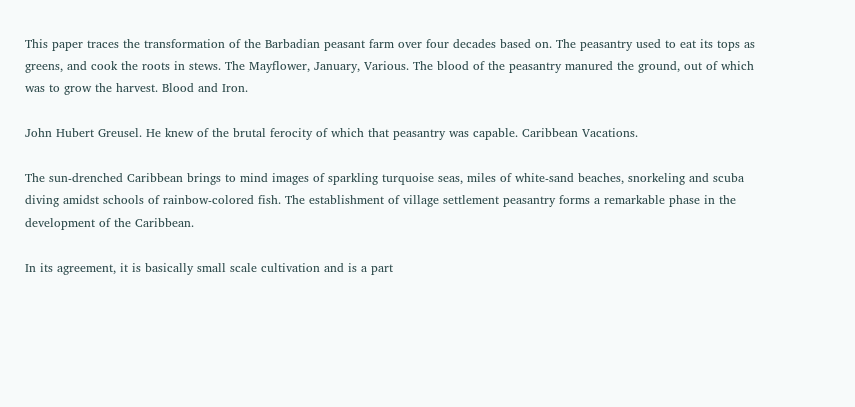This paper traces the transformation of the Barbadian peasant farm over four decades based on. The peasantry used to eat its tops as greens, and cook the roots in stews. The Mayflower, January, Various. The blood of the peasantry manured the ground, out of which was to grow the harvest. Blood and Iron.

John Hubert Greusel. He knew of the brutal ferocity of which that peasantry was capable. Caribbean Vacations.

The sun-drenched Caribbean brings to mind images of sparkling turquoise seas, miles of white-sand beaches, snorkeling and scuba diving amidst schools of rainbow-colored fish. The establishment of village settlement peasantry forms a remarkable phase in the development of the Caribbean.

In its agreement, it is basically small scale cultivation and is a part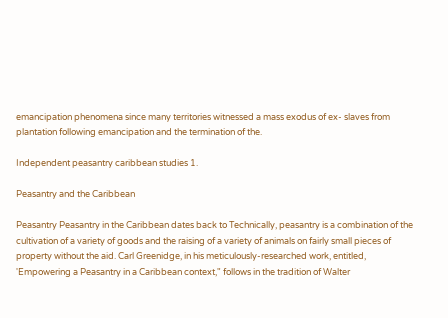emancipation phenomena since many territories witnessed a mass exodus of ex- slaves from plantation following emancipation and the termination of the.

Independent peasantry caribbean studies 1.

Peasantry and the Caribbean

Peasantry Peasantry in the Caribbean dates back to Technically, peasantry is a combination of the cultivation of a variety of goods and the raising of a variety of animals on fairly small pieces of property without the aid. Carl Greenidge, in his meticulously-researched work, entitled, 'Empowering a Peasantry in a Caribbean context," follows in the tradition of Walter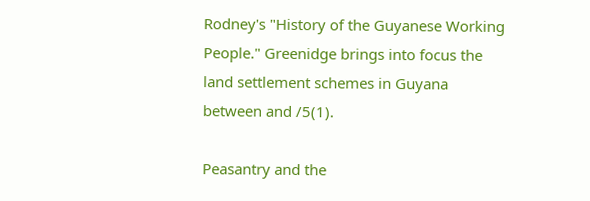Rodney's "History of the Guyanese Working People." Greenidge brings into focus the land settlement schemes in Guyana between and /5(1).

Peasantry and the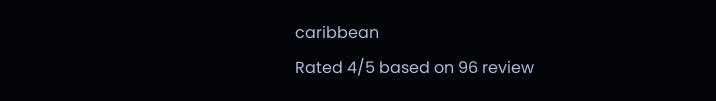caribbean
Rated 4/5 based on 96 review